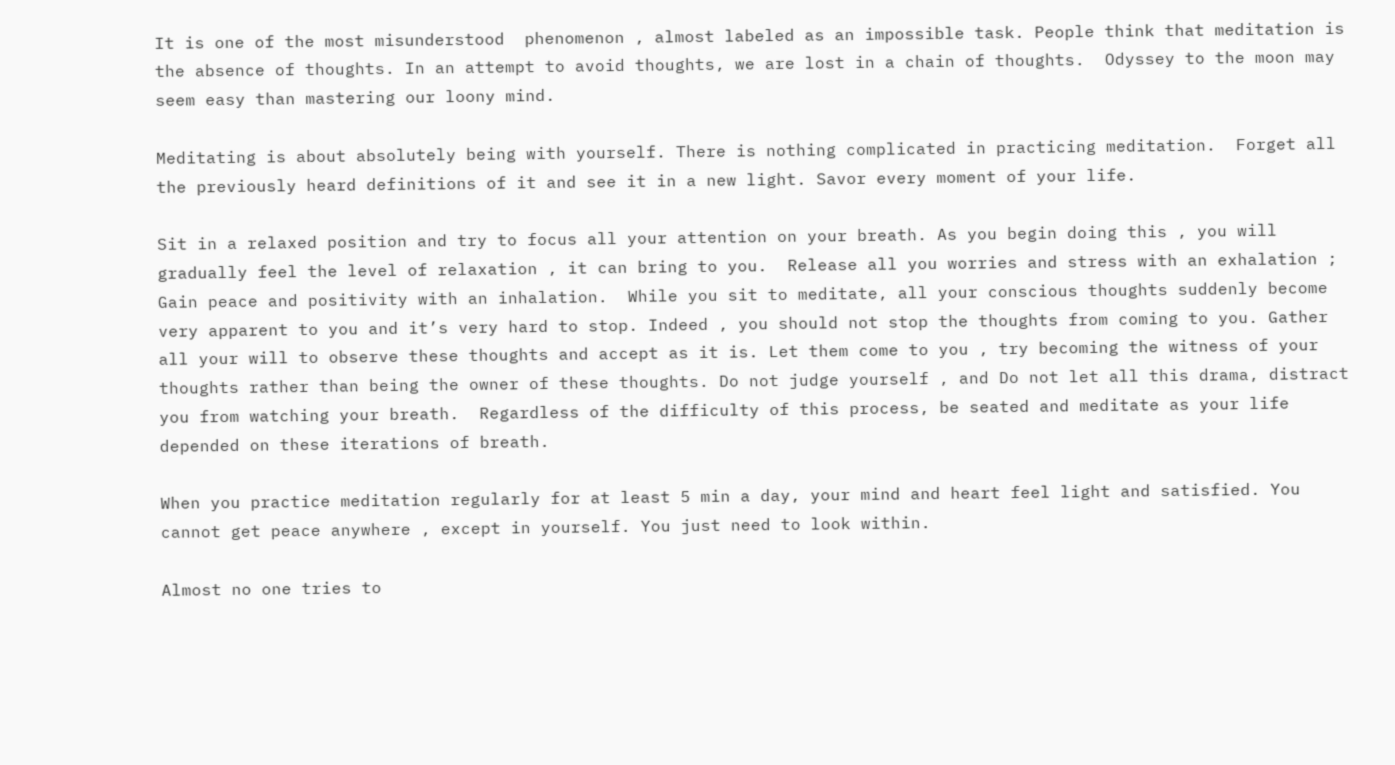It is one of the most misunderstood  phenomenon , almost labeled as an impossible task. People think that meditation is the absence of thoughts. In an attempt to avoid thoughts, we are lost in a chain of thoughts.  Odyssey to the moon may seem easy than mastering our loony mind.

Meditating is about absolutely being with yourself. There is nothing complicated in practicing meditation.  Forget all the previously heard definitions of it and see it in a new light. Savor every moment of your life.

Sit in a relaxed position and try to focus all your attention on your breath. As you begin doing this , you will gradually feel the level of relaxation , it can bring to you.  Release all you worries and stress with an exhalation ;  Gain peace and positivity with an inhalation.  While you sit to meditate, all your conscious thoughts suddenly become very apparent to you and it’s very hard to stop. Indeed , you should not stop the thoughts from coming to you. Gather all your will to observe these thoughts and accept as it is. Let them come to you , try becoming the witness of your thoughts rather than being the owner of these thoughts. Do not judge yourself , and Do not let all this drama, distract you from watching your breath.  Regardless of the difficulty of this process, be seated and meditate as your life depended on these iterations of breath.

When you practice meditation regularly for at least 5 min a day, your mind and heart feel light and satisfied. You cannot get peace anywhere , except in yourself. You just need to look within.

Almost no one tries to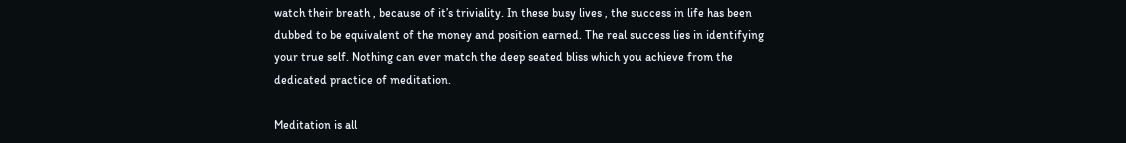watch their breath , because of it’s triviality. In these busy lives , the success in life has been dubbed to be equivalent of the money and position earned. The real success lies in identifying your true self. Nothing can ever match the deep seated bliss which you achieve from the dedicated practice of meditation.

Meditation is all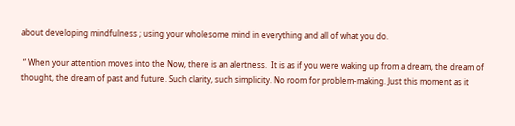about developing mindfulness ; using your wholesome mind in everything and all of what you do.

 “ When your attention moves into the Now, there is an alertness.  It is as if you were waking up from a dream, the dream of thought, the dream of past and future. Such clarity, such simplicity. No room for problem-making. Just this moment as it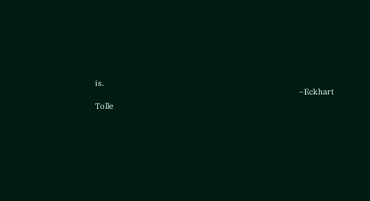is.
                                                                                                      ~Eckhart Tolle